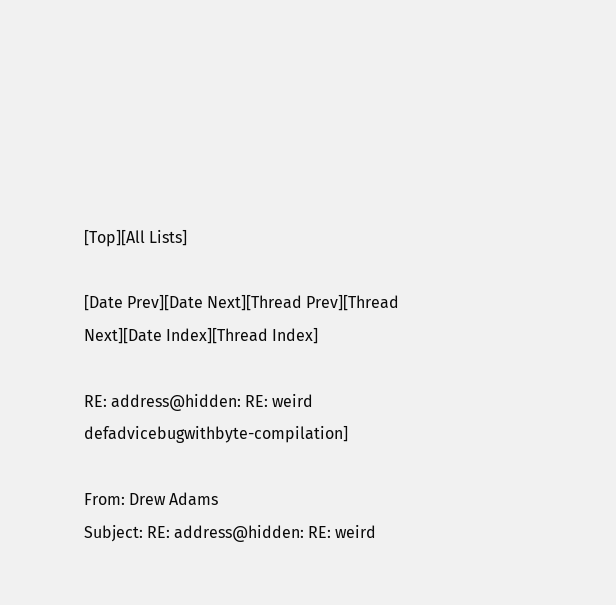[Top][All Lists]

[Date Prev][Date Next][Thread Prev][Thread Next][Date Index][Thread Index]

RE: address@hidden: RE: weird defadvicebugwithbyte-compilation]

From: Drew Adams
Subject: RE: address@hidden: RE: weird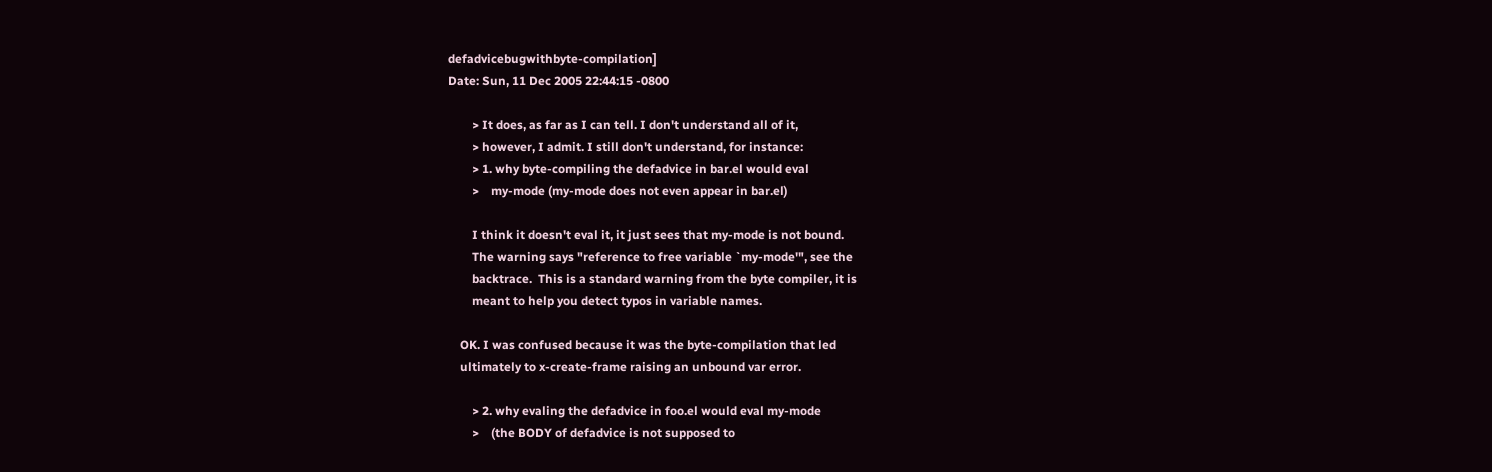defadvicebugwithbyte-compilation]
Date: Sun, 11 Dec 2005 22:44:15 -0800

        > It does, as far as I can tell. I don't understand all of it,
        > however, I admit. I still don't understand, for instance:
        > 1. why byte-compiling the defadvice in bar.el would eval
        >    my-mode (my-mode does not even appear in bar.el)

        I think it doesn't eval it, it just sees that my-mode is not bound.
        The warning says "reference to free variable `my-mode'", see the
        backtrace.  This is a standard warning from the byte compiler, it is
        meant to help you detect typos in variable names.

    OK. I was confused because it was the byte-compilation that led
    ultimately to x-create-frame raising an unbound var error.

        > 2. why evaling the defadvice in foo.el would eval my-mode
        >    (the BODY of defadvice is not supposed to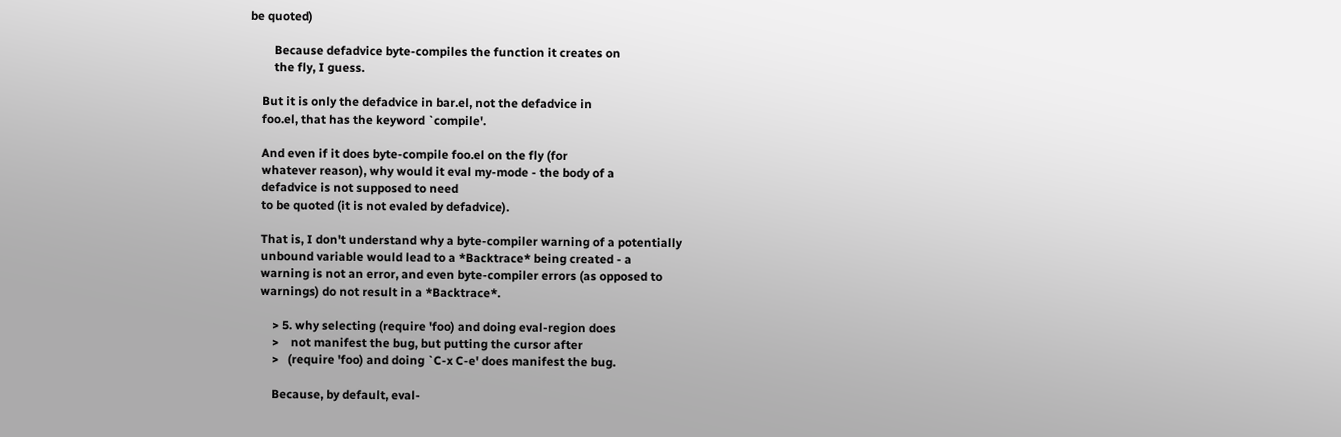be quoted)

        Because defadvice byte-compiles the function it creates on
        the fly, I guess.

    But it is only the defadvice in bar.el, not the defadvice in
    foo.el, that has the keyword `compile'.

    And even if it does byte-compile foo.el on the fly (for
    whatever reason), why would it eval my-mode - the body of a
    defadvice is not supposed to need
    to be quoted (it is not evaled by defadvice).

    That is, I don't understand why a byte-compiler warning of a potentially
    unbound variable would lead to a *Backtrace* being created - a
    warning is not an error, and even byte-compiler errors (as opposed to
    warnings) do not result in a *Backtrace*.

        > 5. why selecting (require 'foo) and doing eval-region does
        >    not manifest the bug, but putting the cursor after
        >   (require 'foo) and doing `C-x C-e' does manifest the bug.

        Because, by default, eval-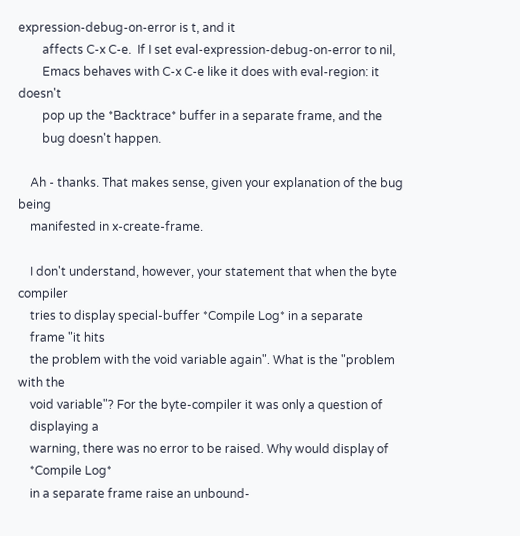expression-debug-on-error is t, and it
        affects C-x C-e.  If I set eval-expression-debug-on-error to nil,
        Emacs behaves with C-x C-e like it does with eval-region: it doesn't
        pop up the *Backtrace* buffer in a separate frame, and the
        bug doesn't happen.

    Ah - thanks. That makes sense, given your explanation of the bug being
    manifested in x-create-frame.

    I don't understand, however, your statement that when the byte compiler
    tries to display special-buffer *Compile Log* in a separate
    frame "it hits
    the problem with the void variable again". What is the "problem with the
    void variable"? For the byte-compiler it was only a question of
    displaying a
    warning, there was no error to be raised. Why would display of
    *Compile Log*
    in a separate frame raise an unbound-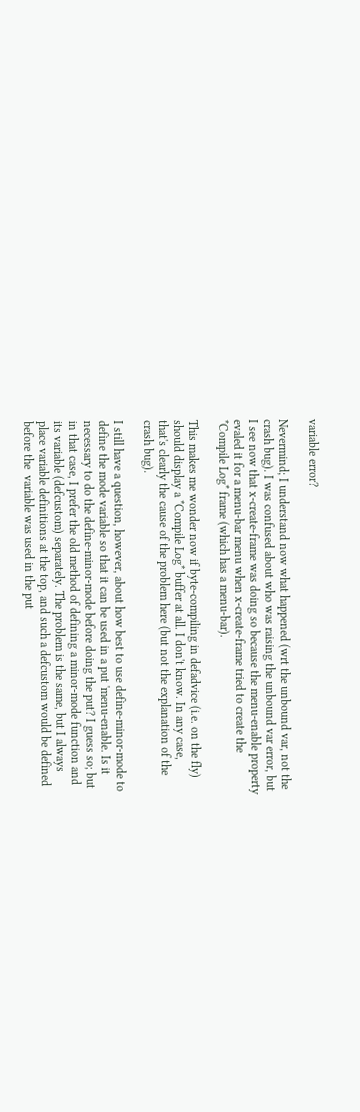variable error?

Nevermind; I understand now what happened (wrt the unbound var, not the
crash bug). I was confused about who was raising the unbound var error, but
I see now that x-create-frame was doing so because the menu-enable property
evaled it for a menu-bar menu when x-create-frame tried to create the
*Compile Log* frame (which has a menu-bar).

This makes me wonder now if byte-compiling in defadvice (i.e. on the fly)
should display a *Compile Log* buffer at all. I don't know. In any case,
that's clearly the cause of the problem here (but not the explanation of the
crash bug).

I still have a question, however, about how best to use define-minor-mode to
define the mode variable so that it can be used in a put 'menu-enable. Is it
necessary to do the define-minor-mode before doing the put? I guess so; but
in that case, I prefer the old method of defining a minor-mode function and
its variable (defcustom) separately. The problem is the same, but I always
place variable definitions at the top, and such a defcustom would be defined
before the  variable was used in the put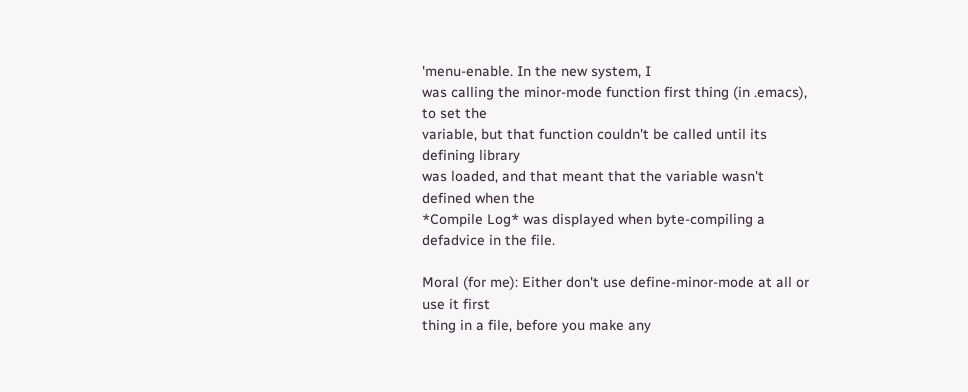'menu-enable. In the new system, I
was calling the minor-mode function first thing (in .emacs), to set the
variable, but that function couldn't be called until its defining library
was loaded, and that meant that the variable wasn't defined when the
*Compile Log* was displayed when byte-compiling a defadvice in the file.

Moral (for me): Either don't use define-minor-mode at all or use it first
thing in a file, before you make any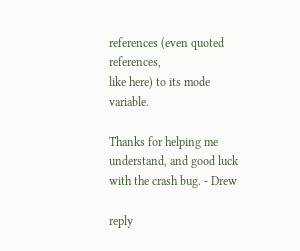references (even quoted references,
like here) to its mode variable.

Thanks for helping me understand, and good luck with the crash bug. - Drew

reply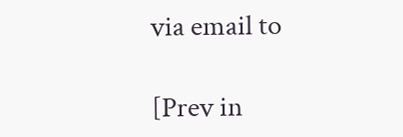via email to

[Prev in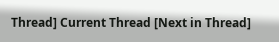Thread] Current Thread [Next in Thread]